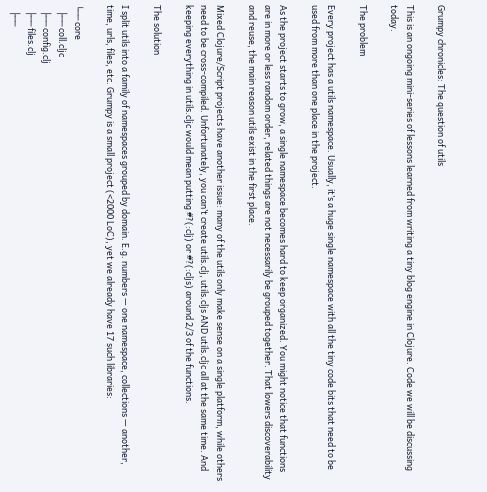Grumpy chronicles: The question of utils

This is an ongoing mini-series of lessons learned from writing a tiny blog engine in Clojure. Code we will be discussing today.

The problem

Every project has a utils namespace. Usually, it’s a huge single namespace with all the tiny code bits that need to be used from more than one place in the project.

As the project starts to grow, a single namespace becomes hard to keep organized. You might notice that functions are in more or less random order, related things are not necessarily be grouped together. That lowers discoverability and reuse, the main reason utils exist in the first place.

Mixed Clojure/Script projects have another issue: many of the utils only make sense on a single platform, while others need to be cross-compiled. Unfortunately, you can’t create utils.clj, utils.cljs AND utils.cljc all at the same time. And keeping everything in utils.cljc would mean putting #?(:clj) or #?(:cljs) around 2/3 of the functions.

The solution

I split utils into a family of namespaces grouped by domain. E.g. numbers — one namespace, collections — another, time, urls, files, etc. Grumpy is a small project (<2000 LoC), yet we already have 17 such libraries:

└── core
   ├── coll.cljc
   ├── config.clj
   ├── files.clj
   ├──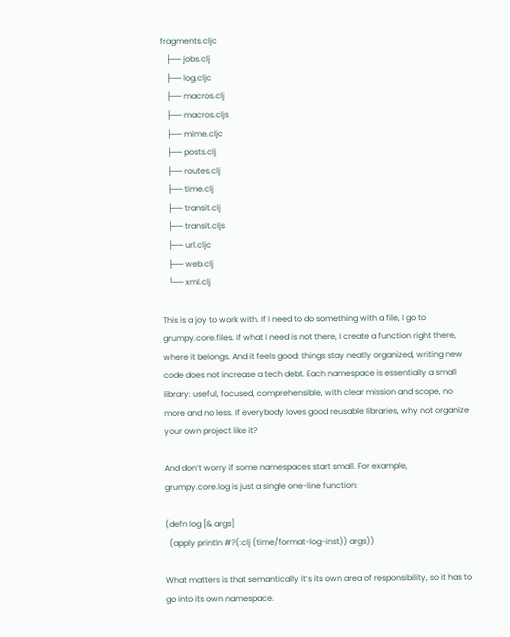fragments.cljc
   ├── jobs.clj
   ├── log.cljc
   ├── macros.clj
   ├── macros.cljs
   ├── mime.cljc
   ├── posts.clj
   ├── routes.clj
   ├── time.clj
   ├── transit.clj
   ├── transit.cljs
   ├── url.cljc
   ├── web.clj
   └── xml.clj

This is a joy to work with. If I need to do something with a file, I go to grumpy.core.files. If what I need is not there, I create a function right there, where it belongs. And it feels good: things stay neatly organized, writing new code does not increase a tech debt. Each namespace is essentially a small library: useful, focused, comprehensible, with clear mission and scope, no more and no less. If everybody loves good reusable libraries, why not organize your own project like it?

And don’t worry if some namespaces start small. For example, grumpy.core.log is just a single one-line function:

(defn log [& args]
  (apply println #?(:clj (time/format-log-inst)) args))

What matters is that semantically it’s its own area of responsibility, so it has to go into its own namespace.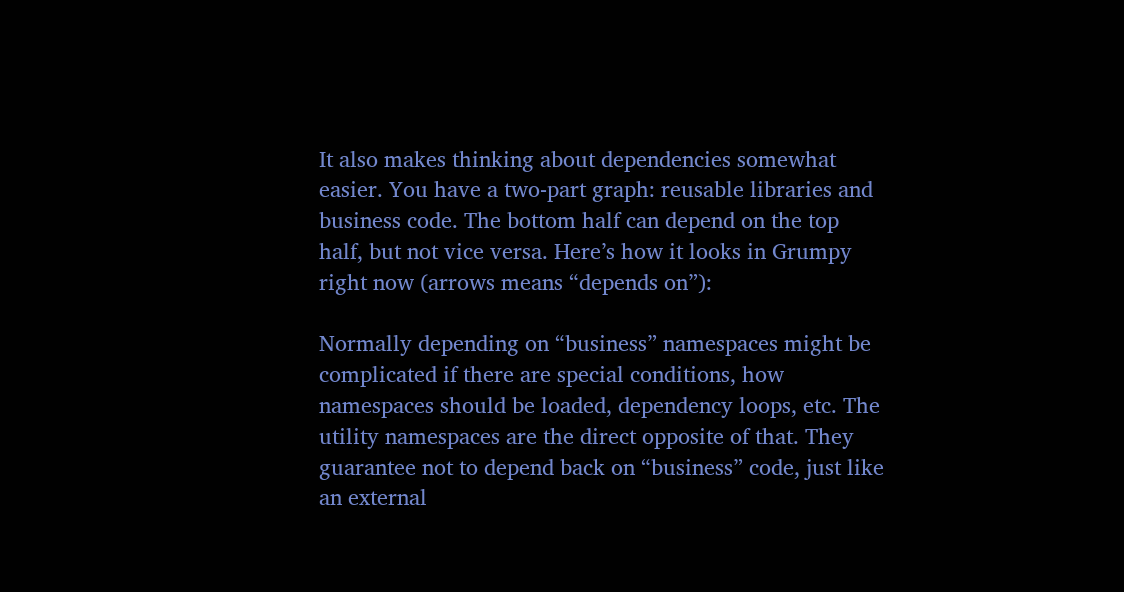It also makes thinking about dependencies somewhat easier. You have a two-part graph: reusable libraries and business code. The bottom half can depend on the top half, but not vice versa. Here’s how it looks in Grumpy right now (arrows means “depends on”):

Normally depending on “business” namespaces might be complicated if there are special conditions, how namespaces should be loaded, dependency loops, etc. The utility namespaces are the direct opposite of that. They guarantee not to depend back on “business” code, just like an external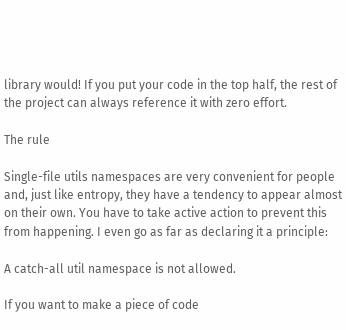library would! If you put your code in the top half, the rest of the project can always reference it with zero effort.

The rule

Single-file utils namespaces are very convenient for people and, just like entropy, they have a tendency to appear almost on their own. You have to take active action to prevent this from happening. I even go as far as declaring it a principle:

A catch-all util namespace is not allowed.

If you want to make a piece of code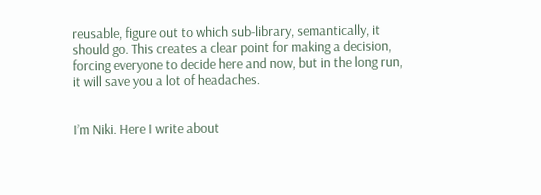reusable, figure out to which sub-library, semantically, it should go. This creates a clear point for making a decision, forcing everyone to decide here and now, but in the long run, it will save you a lot of headaches.


I’m Niki. Here I write about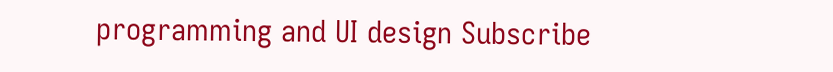programming and UI design Subscribe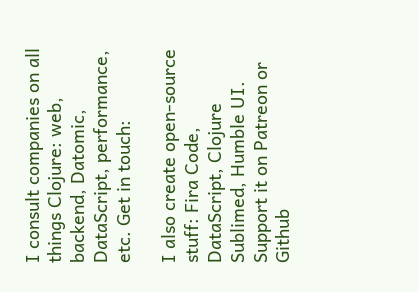I consult companies on all things Clojure: web, backend, Datomic, DataScript, performance, etc. Get in touch:

I also create open-source stuff: Fira Code, DataScript, Clojure Sublimed, Humble UI. Support it on Patreon or Github